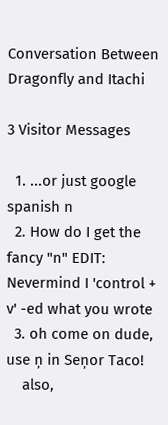Conversation Between Dragonfly and Itachi

3 Visitor Messages

  1. ...or just google spanish n
  2. How do I get the fancy "n" EDIT: Nevermind I 'control + v' -ed what you wrote
  3. oh come on dude, use ņ in Seņor Taco!
    also,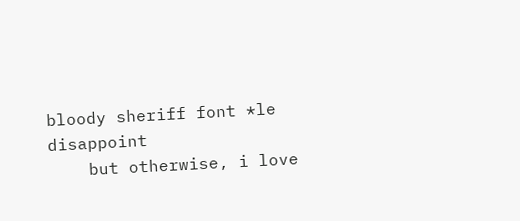bloody sheriff font *le disappoint
    but otherwise, i love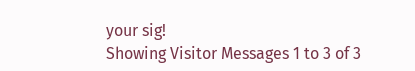your sig!
Showing Visitor Messages 1 to 3 of 3